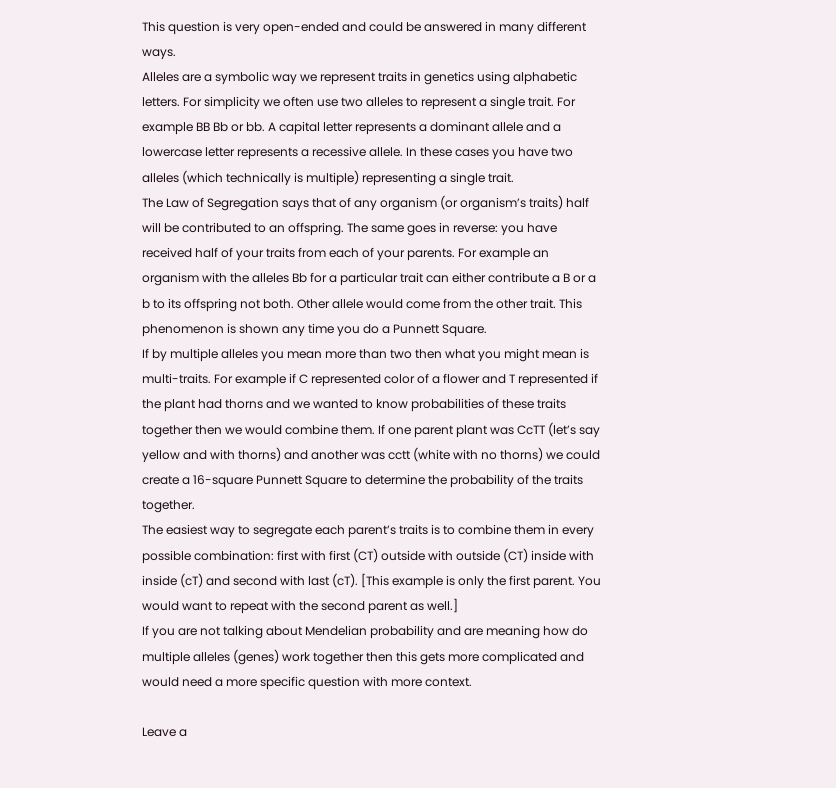This question is very open-ended and could be answered in many different ways.
Alleles are a symbolic way we represent traits in genetics using alphabetic letters. For simplicity we often use two alleles to represent a single trait. For example BB Bb or bb. A capital letter represents a dominant allele and a lowercase letter represents a recessive allele. In these cases you have two alleles (which technically is multiple) representing a single trait.
The Law of Segregation says that of any organism (or organism’s traits) half will be contributed to an offspring. The same goes in reverse: you have received half of your traits from each of your parents. For example an organism with the alleles Bb for a particular trait can either contribute a B or a b to its offspring not both. Other allele would come from the other trait. This phenomenon is shown any time you do a Punnett Square.
If by multiple alleles you mean more than two then what you might mean is multi-traits. For example if C represented color of a flower and T represented if the plant had thorns and we wanted to know probabilities of these traits together then we would combine them. If one parent plant was CcTT (let’s say yellow and with thorns) and another was cctt (white with no thorns) we could create a 16-square Punnett Square to determine the probability of the traits together.
The easiest way to segregate each parent’s traits is to combine them in every possible combination: first with first (CT) outside with outside (CT) inside with inside (cT) and second with last (cT). [This example is only the first parent. You would want to repeat with the second parent as well.]
If you are not talking about Mendelian probability and are meaning how do multiple alleles (genes) work together then this gets more complicated and would need a more specific question with more context.

Leave a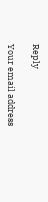Reply

Your email address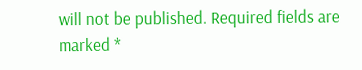will not be published. Required fields are marked *